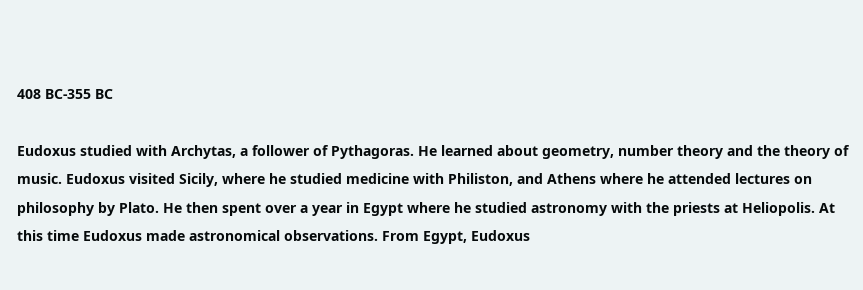408 BC-355 BC

Eudoxus studied with Archytas, a follower of Pythagoras. He learned about geometry, number theory and the theory of music. Eudoxus visited Sicily, where he studied medicine with Philiston, and Athens where he attended lectures on philosophy by Plato. He then spent over a year in Egypt where he studied astronomy with the priests at Heliopolis. At this time Eudoxus made astronomical observations. From Egypt, Eudoxus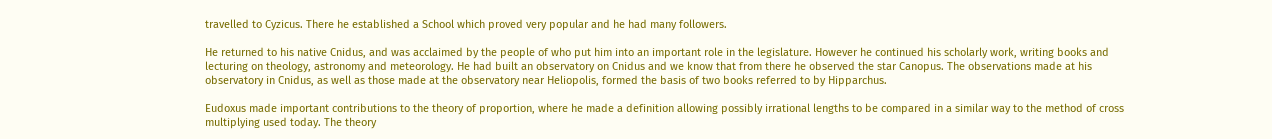travelled to Cyzicus. There he established a School which proved very popular and he had many followers.

He returned to his native Cnidus, and was acclaimed by the people of who put him into an important role in the legislature. However he continued his scholarly work, writing books and lecturing on theology, astronomy and meteorology. He had built an observatory on Cnidus and we know that from there he observed the star Canopus. The observations made at his observatory in Cnidus, as well as those made at the observatory near Heliopolis, formed the basis of two books referred to by Hipparchus.

Eudoxus made important contributions to the theory of proportion, where he made a definition allowing possibly irrational lengths to be compared in a similar way to the method of cross multiplying used today. The theory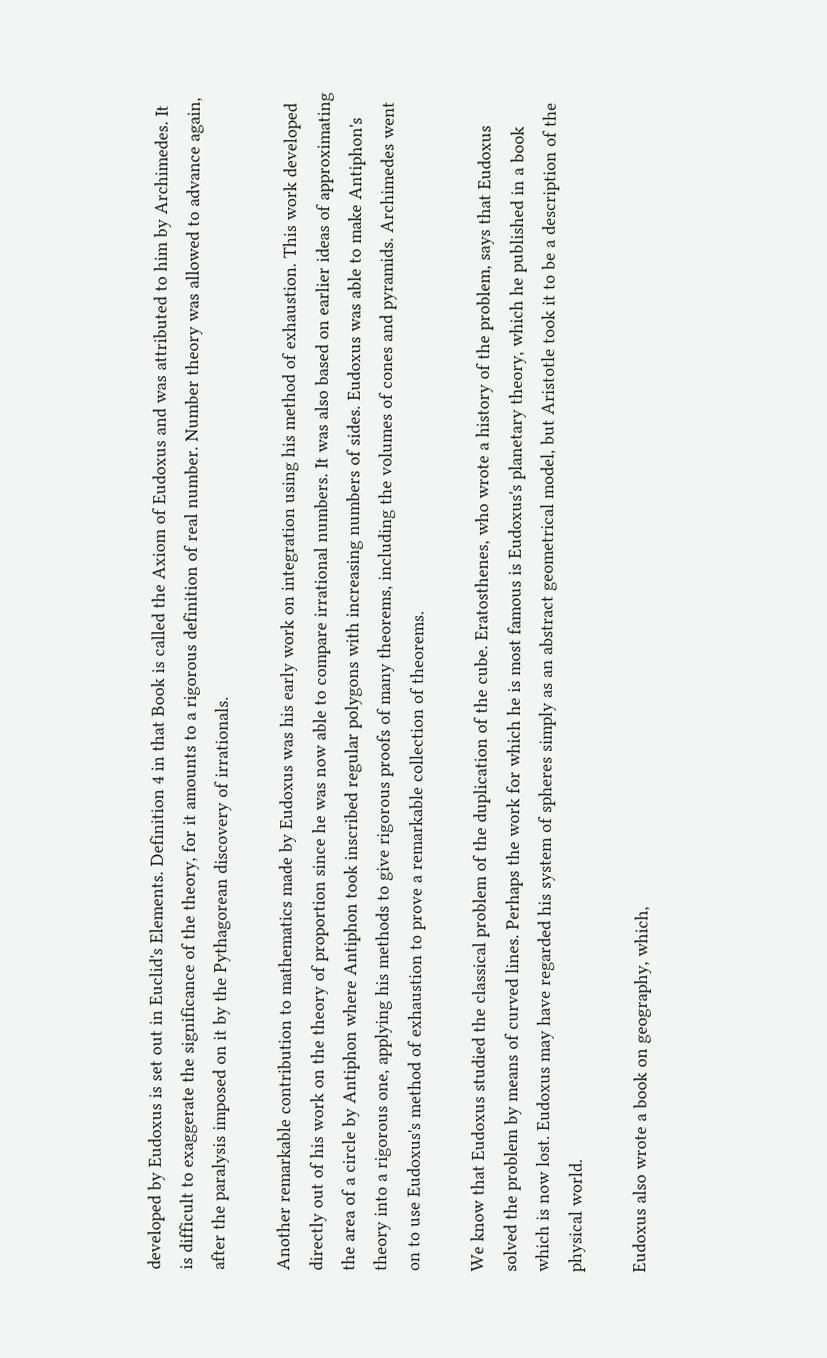developed by Eudoxus is set out in Euclid's Elements. Definition 4 in that Book is called the Axiom of Eudoxus and was attributed to him by Archimedes. It is difficult to exaggerate the significance of the theory, for it amounts to a rigorous definition of real number. Number theory was allowed to advance again, after the paralysis imposed on it by the Pythagorean discovery of irrationals.

Another remarkable contribution to mathematics made by Eudoxus was his early work on integration using his method of exhaustion. This work developed directly out of his work on the theory of proportion since he was now able to compare irrational numbers. It was also based on earlier ideas of approximating the area of a circle by Antiphon where Antiphon took inscribed regular polygons with increasing numbers of sides. Eudoxus was able to make Antiphon's theory into a rigorous one, applying his methods to give rigorous proofs of many theorems, including the volumes of cones and pyramids. Archimedes went on to use Eudoxus's method of exhaustion to prove a remarkable collection of theorems.

We know that Eudoxus studied the classical problem of the duplication of the cube. Eratosthenes, who wrote a history of the problem, says that Eudoxus solved the problem by means of curved lines. Perhaps the work for which he is most famous is Eudoxus's planetary theory, which he published in a book which is now lost. Eudoxus may have regarded his system of spheres simply as an abstract geometrical model, but Aristotle took it to be a description of the physical world.

Eudoxus also wrote a book on geography, which,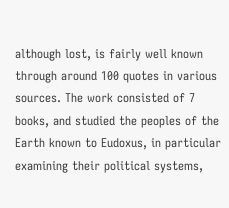although lost, is fairly well known through around 100 quotes in various sources. The work consisted of 7 books, and studied the peoples of the Earth known to Eudoxus, in particular examining their political systems,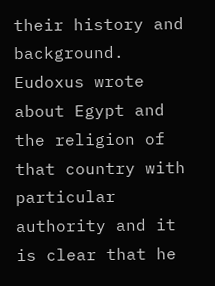their history and background. Eudoxus wrote about Egypt and the religion of that country with particular authority and it is clear that he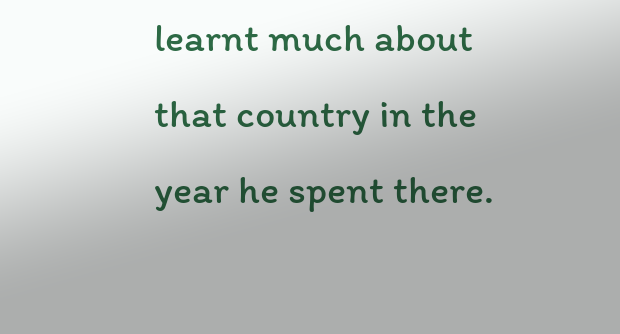learnt much about that country in the year he spent there.